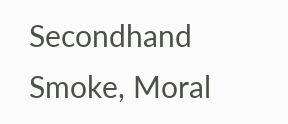Secondhand Smoke, Moral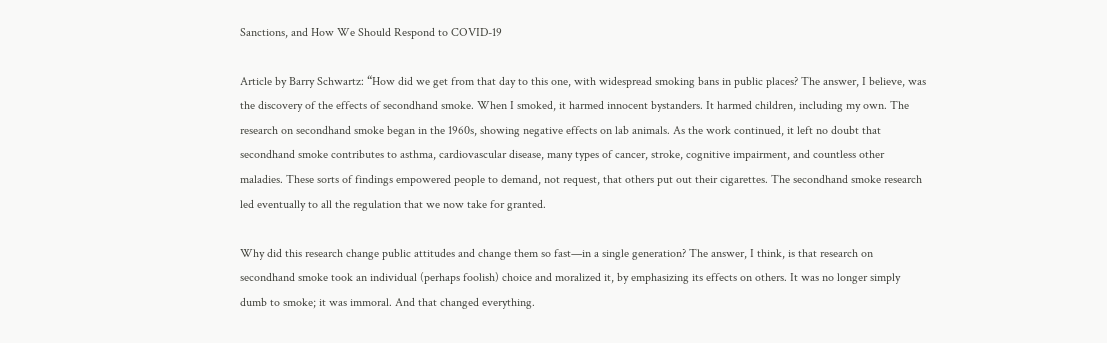Sanctions, and How We Should Respond to COVID-19

Article by Barry Schwartz: “How did we get from that day to this one, with widespread smoking bans in public places? The answer, I believe, was the discovery of the effects of secondhand smoke. When I smoked, it harmed innocent bystanders. It harmed children, including my own. The research on secondhand smoke began in the 1960s, showing negative effects on lab animals. As the work continued, it left no doubt that secondhand smoke contributes to asthma, cardiovascular disease, many types of cancer, stroke, cognitive impairment, and countless other maladies. These sorts of findings empowered people to demand, not request, that others put out their cigarettes. The secondhand smoke research led eventually to all the regulation that we now take for granted.

Why did this research change public attitudes and change them so fast—in a single generation? The answer, I think, is that research on secondhand smoke took an individual (perhaps foolish) choice and moralized it, by emphasizing its effects on others. It was no longer simply dumb to smoke; it was immoral. And that changed everything.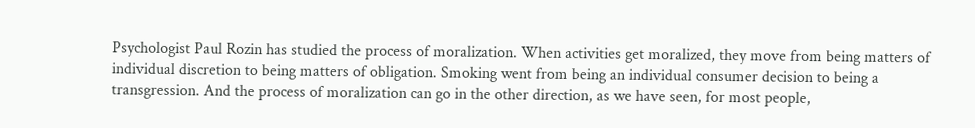Psychologist Paul Rozin has studied the process of moralization. When activities get moralized, they move from being matters of individual discretion to being matters of obligation. Smoking went from being an individual consumer decision to being a transgression. And the process of moralization can go in the other direction, as we have seen, for most people,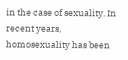in the case of sexuality. In recent years, homosexuality has been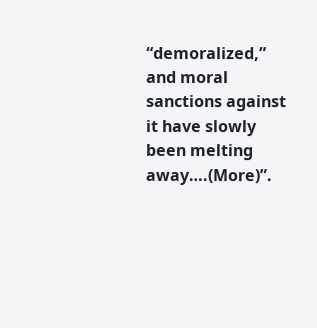“demoralized,” and moral sanctions against it have slowly been melting away….(More)”.